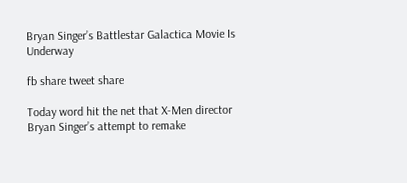Bryan Singer’s Battlestar Galactica Movie Is Underway

fb share tweet share

Today word hit the net that X-Men director Bryan Singer’s attempt to remake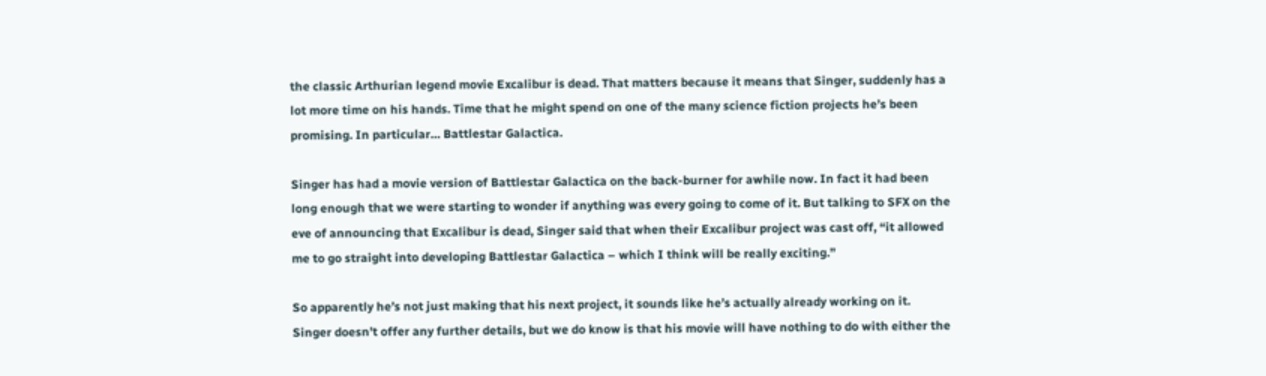the classic Arthurian legend movie Excalibur is dead. That matters because it means that Singer, suddenly has a lot more time on his hands. Time that he might spend on one of the many science fiction projects he’s been promising. In particular… Battlestar Galactica.

Singer has had a movie version of Battlestar Galactica on the back-burner for awhile now. In fact it had been long enough that we were starting to wonder if anything was every going to come of it. But talking to SFX on the eve of announcing that Excalibur is dead, Singer said that when their Excalibur project was cast off, “it allowed me to go straight into developing Battlestar Galactica – which I think will be really exciting.”

So apparently he’s not just making that his next project, it sounds like he’s actually already working on it. Singer doesn’t offer any further details, but we do know is that his movie will have nothing to do with either the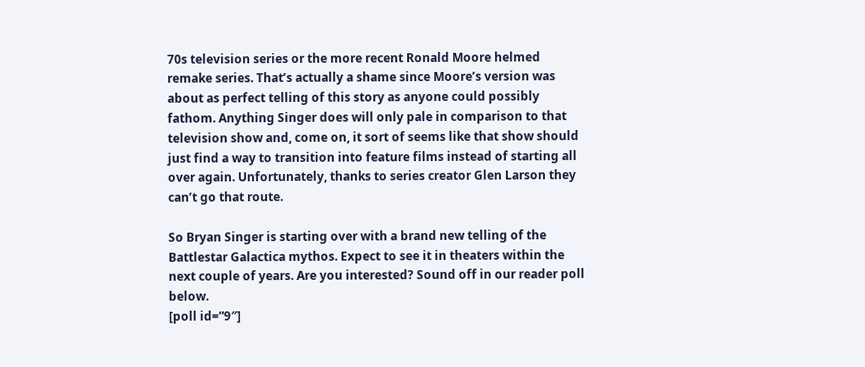70s television series or the more recent Ronald Moore helmed remake series. That’s actually a shame since Moore’s version was about as perfect telling of this story as anyone could possibly fathom. Anything Singer does will only pale in comparison to that television show and, come on, it sort of seems like that show should just find a way to transition into feature films instead of starting all over again. Unfortunately, thanks to series creator Glen Larson they can’t go that route.

So Bryan Singer is starting over with a brand new telling of the Battlestar Galactica mythos. Expect to see it in theaters within the next couple of years. Are you interested? Sound off in our reader poll below.
[poll id=”9″]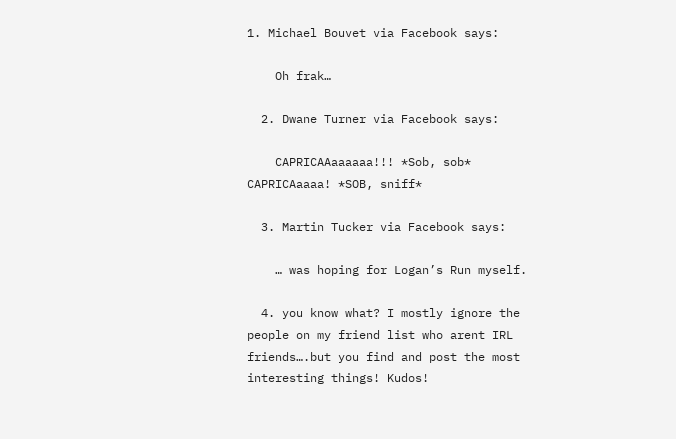1. Michael Bouvet via Facebook says:

    Oh frak…

  2. Dwane Turner via Facebook says:

    CAPRICAAaaaaaa!!! *Sob, sob* CAPRICAaaaa! *SOB, sniff*

  3. Martin Tucker via Facebook says:

    … was hoping for Logan’s Run myself.

  4. you know what? I mostly ignore the people on my friend list who arent IRL friends….but you find and post the most interesting things! Kudos!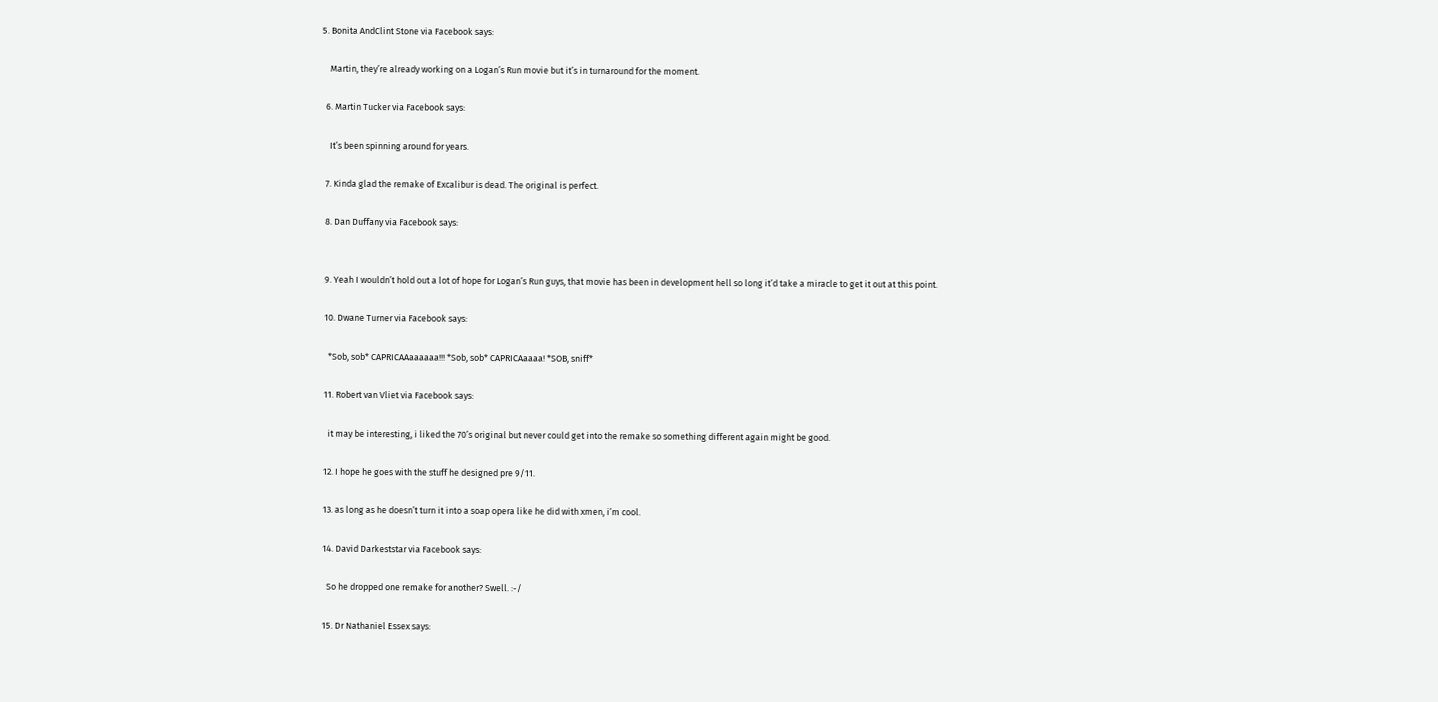5. Bonita AndClint Stone via Facebook says:

    Martin, they’re already working on a Logan’s Run movie but it’s in turnaround for the moment.

  6. Martin Tucker via Facebook says:

    It’s been spinning around for years.

  7. Kinda glad the remake of Excalibur is dead. The original is perfect.

  8. Dan Duffany via Facebook says:


  9. Yeah I wouldn’t hold out a lot of hope for Logan’s Run guys, that movie has been in development hell so long it’d take a miracle to get it out at this point.

  10. Dwane Turner via Facebook says:

    *Sob, sob* CAPRICAAaaaaaa!!! *Sob, sob* CAPRICAaaaa! *SOB, sniff*

  11. Robert van Vliet via Facebook says:

    it may be interesting, i liked the 70’s original but never could get into the remake so something different again might be good.

  12. I hope he goes with the stuff he designed pre 9/11.

  13. as long as he doesn’t turn it into a soap opera like he did with xmen, i’m cool.

  14. David Darkeststar via Facebook says:

    So he dropped one remake for another? Swell. :-/

  15. Dr Nathaniel Essex says: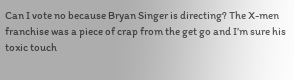Can I vote no because Bryan Singer is directing? The X-men franchise was a piece of crap from the get go and I’m sure his toxic touch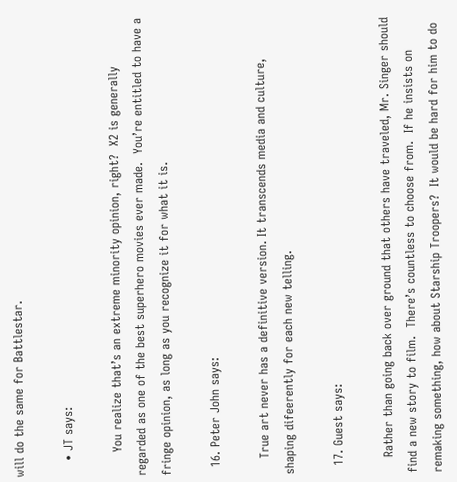will do the same for Battlestar.

    • JT says:

      You realize that’s an extreme minority opinion, right?  X2 is generally regarded as one of the best superhero movies ever made.  You’re entitled to have a fringe opinion, as long as you recognize it for what it is.

  16. Peter John says:

    True art never has a definitive version. It transcends media and culture, shaping difeerently for each new telling.

  17. Guest says:

    Rather than going back over ground that others have traveled, Mr. Singer should find a new story to film.  There’s countless to choose from.  If he insists on remaking something, how about Starship Troopers?  It would be hard for him to do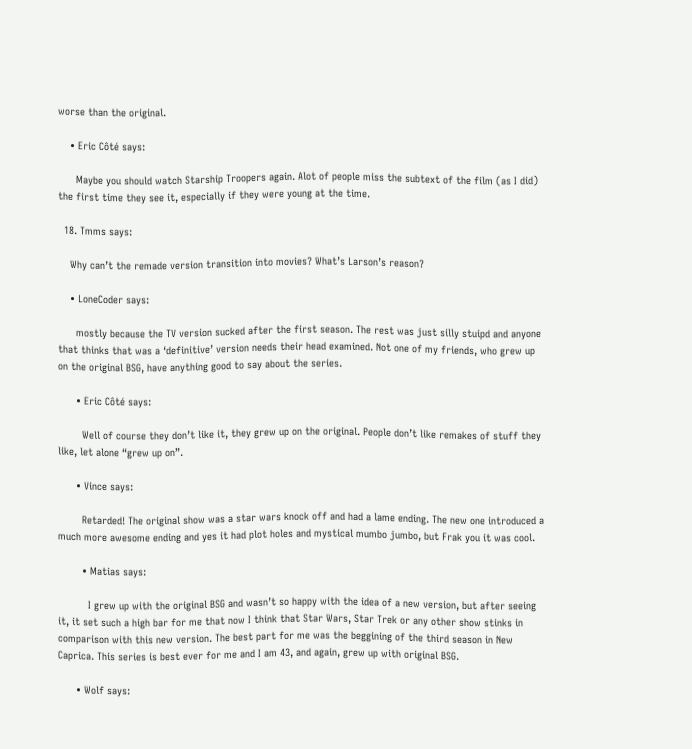worse than the original.

    • Eric Côté says:

      Maybe you should watch Starship Troopers again. Alot of people miss the subtext of the film (as I did) the first time they see it, especially if they were young at the time.

  18. Tmms says:

    Why can’t the remade version transition into movies? What’s Larson’s reason?

    • LoneCoder says:

      mostly because the TV version sucked after the first season. The rest was just silly stuipd and anyone that thinks that was a ‘definitive’ version needs their head examined. Not one of my friends, who grew up on the original BSG, have anything good to say about the series.

      • Eric Côté says:

        Well of course they don’t like it, they grew up on the original. People don’t like remakes of stuff they like, let alone “grew up on”.

      • Vince says:

        Retarded! The original show was a star wars knock off and had a lame ending. The new one introduced a much more awesome ending and yes it had plot holes and mystical mumbo jumbo, but Frak you it was cool.

        • Matias says:

          I grew up with the original BSG and wasn’t so happy with the idea of a new version, but after seeing it, it set such a high bar for me that now I think that Star Wars, Star Trek or any other show stinks in comparison with this new version. The best part for me was the beggining of the third season in New Caprica. This series is best ever for me and I am 43, and again, grew up with original BSG.

      • Wolf says: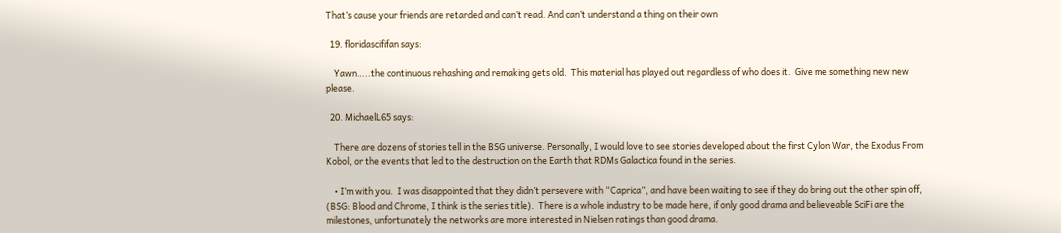That’s cause your friends are retarded and can’t read. And can’t understand a thing on their own

  19. floridascififan says:

    Yawn…..the continuous rehashing and remaking gets old.  This material has played out regardless of who does it.  Give me something new new please.

  20. MichaelL65 says:

    There are dozens of stories tell in the BSG universe. Personally, I would love to see stories developed about the first Cylon War, the Exodus From Kobol, or the events that led to the destruction on the Earth that RDMs Galactica found in the series.

    • I’m with you.  I was disappointed that they didn’t persevere with “Caprica”, and have been waiting to see if they do bring out the other spin off, (BSG: Blood and Chrome, I think is the series title).  There is a whole industry to be made here, if only good drama and believeable SciFi are the milestones, unfortunately the networks are more interested in Nielsen ratings than good drama.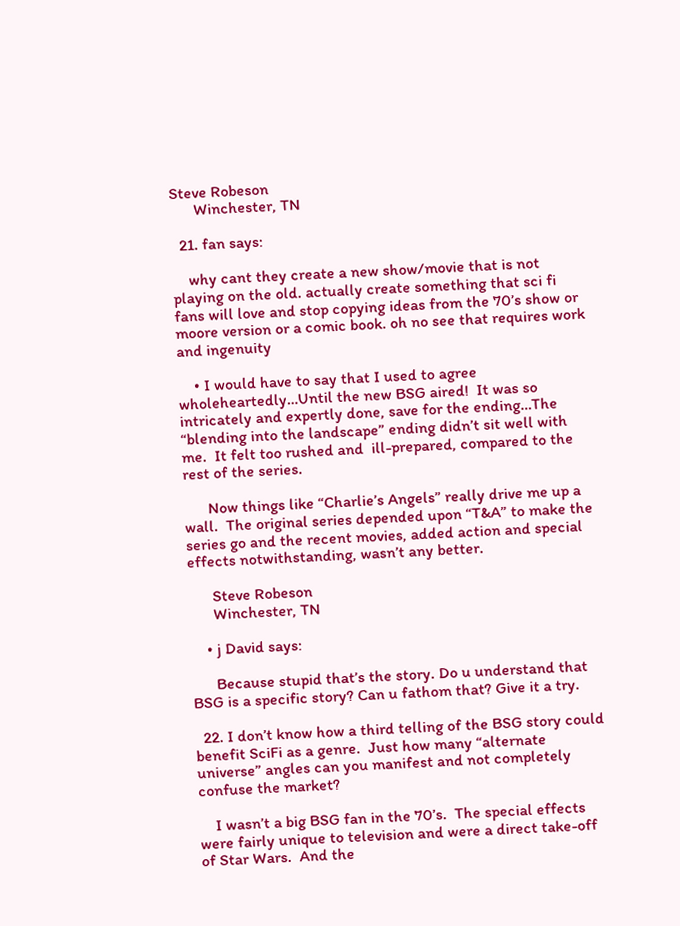Steve Robeson
      Winchester, TN

  21. fan says:

    why cant they create a new show/movie that is not playing on the old. actually create something that sci fi fans will love and stop copying ideas from the 70’s show or moore version or a comic book. oh no see that requires work and ingenuity

    • I would have to say that I used to agree wholeheartedly…Until the new BSG aired!  It was so intricately and expertly done, save for the ending…The “blending into the landscape” ending didn’t sit well with me.  It felt too rushed and  ill-prepared, compared to the rest of the series.

      Now things like “Charlie’s Angels” really drive me up a wall.  The original series depended upon “T&A” to make the series go and the recent movies, added action and special effects notwithstanding, wasn’t any better.

      Steve Robeson
      Winchester, TN

    • j David says:

      Because stupid that’s the story. Do u understand that BSG is a specific story? Can u fathom that? Give it a try.

  22. I don’t know how a third telling of the BSG story could benefit SciFi as a genre.  Just how many “alternate universe” angles can you manifest and not completely confuse the market?

    I wasn’t a big BSG fan in the 70’s.  The special effects were fairly unique to television and were a direct take-off of Star Wars.  And the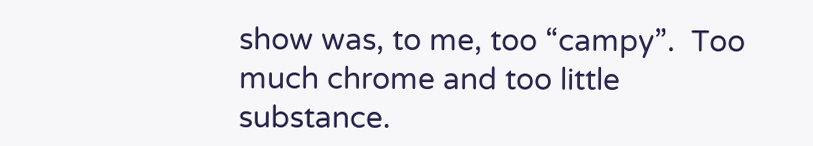show was, to me, too “campy”.  Too much chrome and too little substance.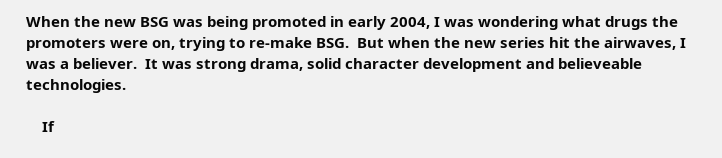When the new BSG was being promoted in early 2004, I was wondering what drugs the promoters were on, trying to re-make BSG.  But when the new series hit the airwaves, I was a believer.  It was strong drama, solid character development and believeable technologies.

    If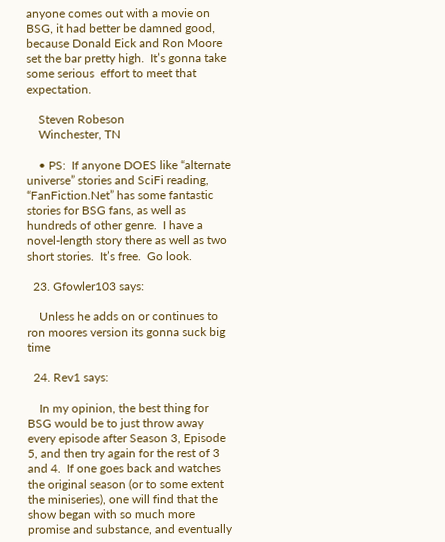anyone comes out with a movie on BSG, it had better be damned good, because Donald Eick and Ron Moore set the bar pretty high.  It’s gonna take some serious  effort to meet that expectation.

    Steven Robeson
    Winchester, TN

    • PS:  If anyone DOES like “alternate universe” stories and SciFi reading, “FanFiction.Net” has some fantastic stories for BSG fans, as well as hundreds of other genre.  I have a novel-length story there as well as two short stories.  It’s free.  Go look.

  23. Gfowler103 says:

    Unless he adds on or continues to ron moores version its gonna suck big time

  24. Rev1 says:

    In my opinion, the best thing for BSG would be to just throw away every episode after Season 3, Episode 5, and then try again for the rest of 3 and 4.  If one goes back and watches the original season (or to some extent the miniseries), one will find that the show began with so much more promise and substance, and eventually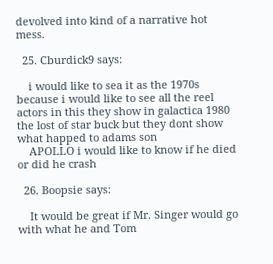devolved into kind of a narrative hot mess.

  25. Cburdick9 says:

    i would like to sea it as the 1970s because i would like to see all the reel actors in this they show in galactica 1980 the lost of star buck but they dont show what happed to adams son
    APOLLO i would like to know if he died or did he crash

  26. Boopsie says:

    It would be great if Mr. Singer would go with what he and Tom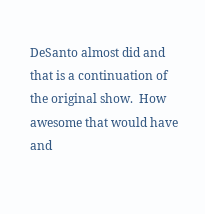DeSanto almost did and that is a continuation of the original show.  How awesome that would have and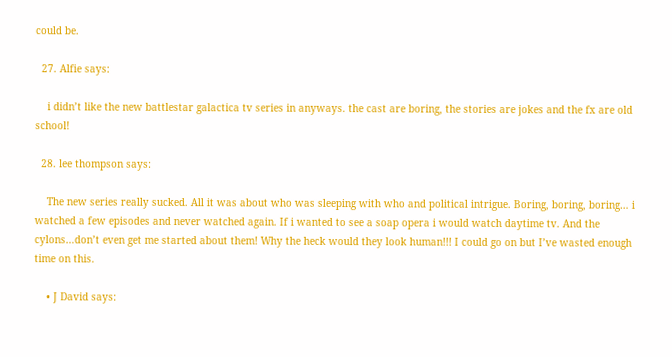could be.

  27. Alfie says:

    i didn’t like the new battlestar galactica tv series in anyways. the cast are boring, the stories are jokes and the fx are old school!

  28. lee thompson says:

    The new series really sucked. All it was about who was sleeping with who and political intrigue. Boring, boring, boring… i watched a few episodes and never watched again. If i wanted to see a soap opera i would watch daytime tv. And the cylons…don’t even get me started about them! Why the heck would they look human!!! I could go on but I’ve wasted enough time on this.

    • J David says: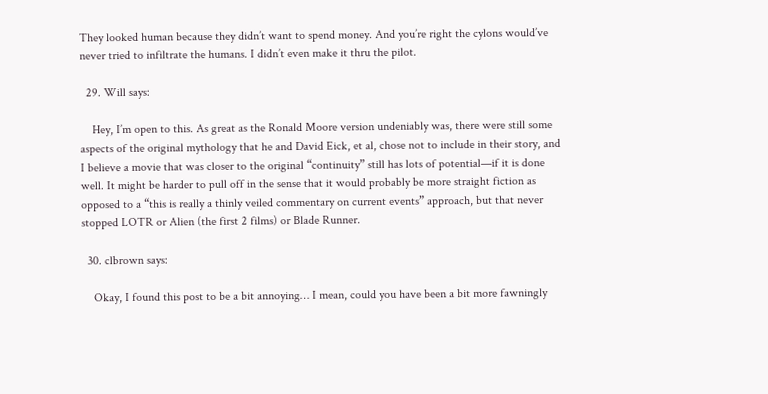They looked human because they didn’t want to spend money. And you’re right the cylons would’ve never tried to infiltrate the humans. I didn’t even make it thru the pilot.

  29. Will says:

    Hey, I’m open to this. As great as the Ronald Moore version undeniably was, there were still some aspects of the original mythology that he and David Eick, et al, chose not to include in their story, and I believe a movie that was closer to the original “continuity” still has lots of potential—if it is done well. It might be harder to pull off in the sense that it would probably be more straight fiction as opposed to a “this is really a thinly veiled commentary on current events” approach, but that never stopped LOTR or Alien (the first 2 films) or Blade Runner.

  30. clbrown says:

    Okay, I found this post to be a bit annoying… I mean, could you have been a bit more fawningly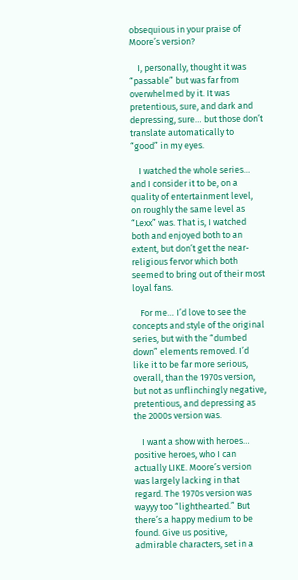obsequious in your praise of Moore’s version?

    I, personally, thought it was “passable” but was far from overwhelmed by it. It was pretentious, sure, and dark and depressing, sure… but those don’t translate automatically to “good” in my eyes.

    I watched the whole series… and I consider it to be, on a quality of entertainment level, on roughly the same level as “Lexx” was. That is, I watched both and enjoyed both to an extent, but don’t get the near-religious fervor which both seemed to bring out of their most loyal fans.

    For me… I’d love to see the concepts and style of the original series, but with the “dumbed down” elements removed. I’d like it to be far more serious, overall, than the 1970s version, but not as unflinchingly negative, pretentious, and depressing as the 2000s version was.

    I want a show with heroes… positive heroes, who I can actually LIKE. Moore’s version was largely lacking in that regard. The 1970s version was wayyy too “lighthearted.” But there’s a happy medium to be found. Give us positive, admirable characters, set in a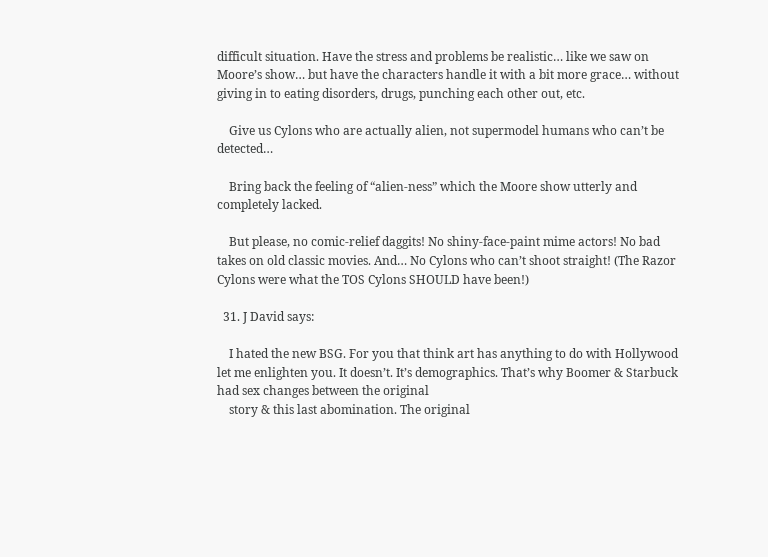difficult situation. Have the stress and problems be realistic… like we saw on Moore’s show… but have the characters handle it with a bit more grace… without giving in to eating disorders, drugs, punching each other out, etc.

    Give us Cylons who are actually alien, not supermodel humans who can’t be detected…

    Bring back the feeling of “alien-ness” which the Moore show utterly and completely lacked.

    But please, no comic-relief daggits! No shiny-face-paint mime actors! No bad takes on old classic movies. And… No Cylons who can’t shoot straight! (The Razor Cylons were what the TOS Cylons SHOULD have been!)

  31. J David says:

    I hated the new BSG. For you that think art has anything to do with Hollywood let me enlighten you. It doesn’t. It’s demographics. That’s why Boomer & Starbuck had sex changes between the original
    story & this last abomination. The original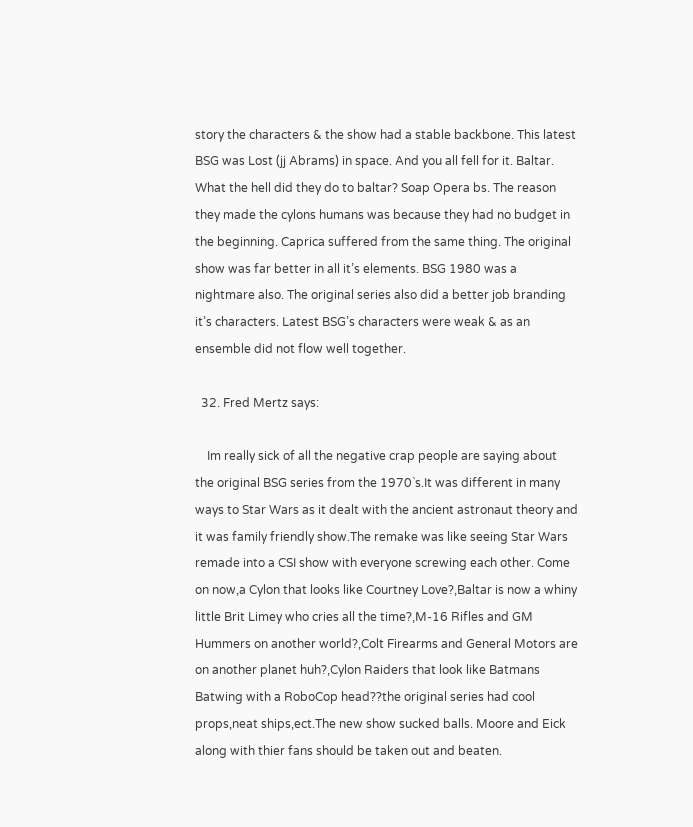story the characters & the show had a stable backbone. This latest BSG was Lost (jj Abrams) in space. And you all fell for it. Baltar. What the hell did they do to baltar? Soap Opera bs. The reason they made the cylons humans was because they had no budget in the beginning. Caprica suffered from the same thing. The original show was far better in all it’s elements. BSG 1980 was a nightmare also. The original series also did a better job branding it’s characters. Latest BSG’s characters were weak & as an ensemble did not flow well together.

  32. Fred Mertz says:

    Im really sick of all the negative crap people are saying about the original BSG series from the 1970`s.It was different in many ways to Star Wars as it dealt with the ancient astronaut theory and it was family friendly show.The remake was like seeing Star Wars remade into a CSI show with everyone screwing each other. Come on now,a Cylon that looks like Courtney Love?,Baltar is now a whiny little Brit Limey who cries all the time?,M-16 Rifles and GM Hummers on another world?,Colt Firearms and General Motors are on another planet huh?,Cylon Raiders that look like Batmans Batwing with a RoboCop head??the original series had cool props,neat ships,ect.The new show sucked balls. Moore and Eick along with thier fans should be taken out and beaten.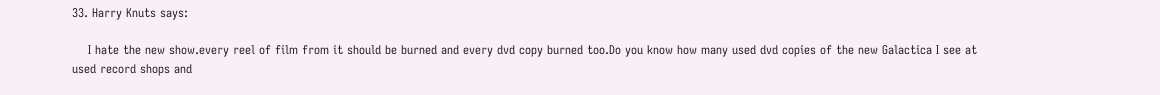33. Harry Knuts says:

    I hate the new show.every reel of film from it should be burned and every dvd copy burned too.Do you know how many used dvd copies of the new Galactica I see at used record shops and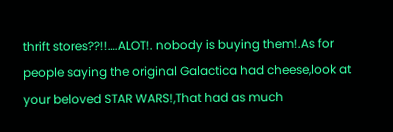thrift stores??!!….ALOT!. nobody is buying them!.As for people saying the original Galactica had cheese,look at your beloved STAR WARS!,That had as much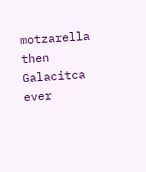motzarella then Galacitca ever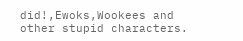did!,Ewoks,Wookees and other stupid characters.